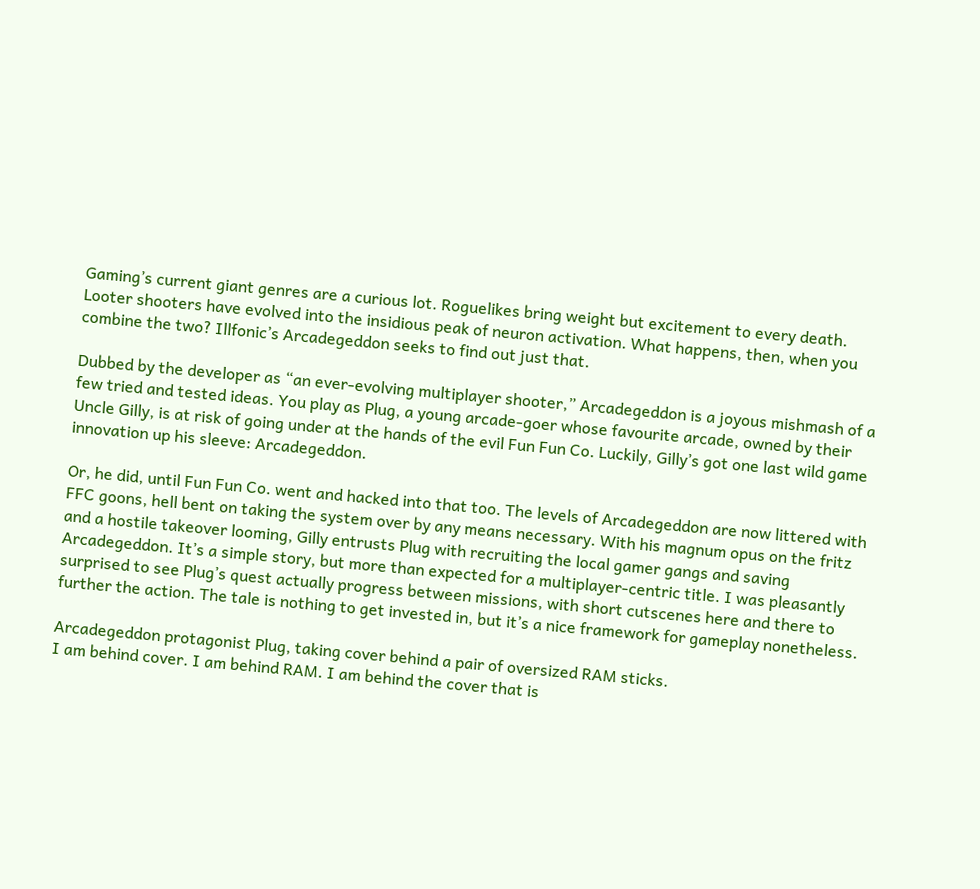Gaming’s current giant genres are a curious lot. Roguelikes bring weight but excitement to every death. Looter shooters have evolved into the insidious peak of neuron activation. What happens, then, when you combine the two? Illfonic’s Arcadegeddon seeks to find out just that.

Dubbed by the developer as “an ever-evolving multiplayer shooter,” Arcadegeddon is a joyous mishmash of a few tried and tested ideas. You play as Plug, a young arcade-goer whose favourite arcade, owned by their Uncle Gilly, is at risk of going under at the hands of the evil Fun Fun Co. Luckily, Gilly’s got one last wild game innovation up his sleeve: Arcadegeddon.

Or, he did, until Fun Fun Co. went and hacked into that too. The levels of Arcadegeddon are now littered with FFC goons, hell bent on taking the system over by any means necessary. With his magnum opus on the fritz and a hostile takeover looming, Gilly entrusts Plug with recruiting the local gamer gangs and saving Arcadegeddon. It’s a simple story, but more than expected for a multiplayer-centric title. I was pleasantly surprised to see Plug’s quest actually progress between missions, with short cutscenes here and there to further the action. The tale is nothing to get invested in, but it’s a nice framework for gameplay nonetheless.

Arcadegeddon protagonist Plug, taking cover behind a pair of oversized RAM sticks.
I am behind cover. I am behind RAM. I am behind the cover that is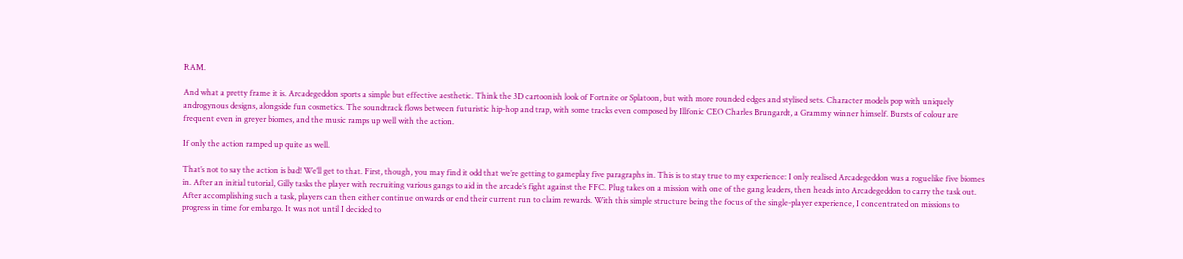RAM.

And what a pretty frame it is. Arcadegeddon sports a simple but effective aesthetic. Think the 3D cartoonish look of Fortnite or Splatoon, but with more rounded edges and stylised sets. Character models pop with uniquely androgynous designs, alongside fun cosmetics. The soundtrack flows between futuristic hip-hop and trap, with some tracks even composed by Illfonic CEO Charles Brungardt, a Grammy winner himself. Bursts of colour are frequent even in greyer biomes, and the music ramps up well with the action.

If only the action ramped up quite as well.

That’s not to say the action is bad! We’ll get to that. First, though, you may find it odd that we’re getting to gameplay five paragraphs in. This is to stay true to my experience: I only realised Arcadegeddon was a roguelike five biomes in. After an initial tutorial, Gilly tasks the player with recruiting various gangs to aid in the arcade’s fight against the FFC. Plug takes on a mission with one of the gang leaders, then heads into Arcadegeddon to carry the task out. After accomplishing such a task, players can then either continue onwards or end their current run to claim rewards. With this simple structure being the focus of the single-player experience, I concentrated on missions to progress in time for embargo. It was not until I decided to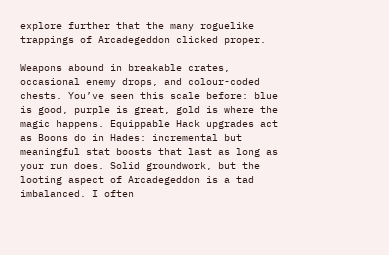explore further that the many roguelike trappings of Arcadegeddon clicked proper.

Weapons abound in breakable crates, occasional enemy drops, and colour-coded chests. You’ve seen this scale before: blue is good, purple is great, gold is where the magic happens. Equippable Hack upgrades act as Boons do in Hades: incremental but meaningful stat boosts that last as long as your run does. Solid groundwork, but the looting aspect of Arcadegeddon is a tad imbalanced. I often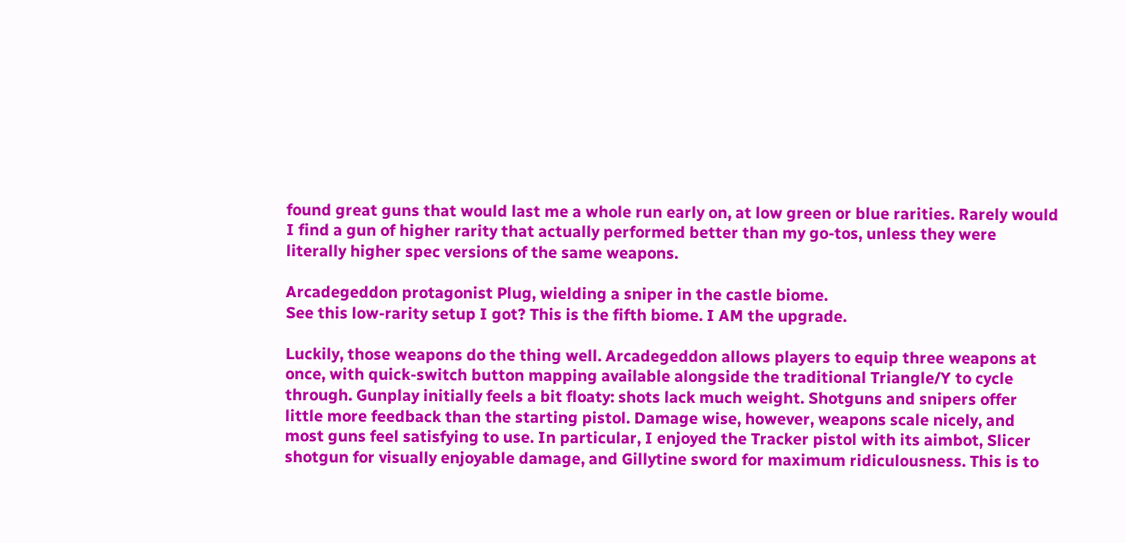found great guns that would last me a whole run early on, at low green or blue rarities. Rarely would I find a gun of higher rarity that actually performed better than my go-tos, unless they were literally higher spec versions of the same weapons.

Arcadegeddon protagonist Plug, wielding a sniper in the castle biome.
See this low-rarity setup I got? This is the fifth biome. I AM the upgrade.

Luckily, those weapons do the thing well. Arcadegeddon allows players to equip three weapons at once, with quick-switch button mapping available alongside the traditional Triangle/Y to cycle through. Gunplay initially feels a bit floaty: shots lack much weight. Shotguns and snipers offer little more feedback than the starting pistol. Damage wise, however, weapons scale nicely, and most guns feel satisfying to use. In particular, I enjoyed the Tracker pistol with its aimbot, Slicer shotgun for visually enjoyable damage, and Gillytine sword for maximum ridiculousness. This is to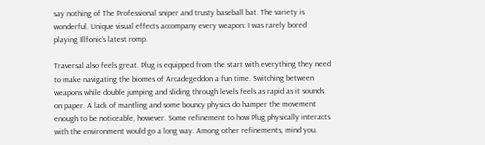say nothing of The Professional sniper and trusty baseball bat. The variety is wonderful. Unique visual effects accompany every weapon: I was rarely bored playing Illfonic’s latest romp.

Traversal also feels great. Plug is equipped from the start with everything they need to make navigating the biomes of Arcadegeddon a fun time. Switching between weapons while double jumping and sliding through levels feels as rapid as it sounds on paper. A lack of mantling and some bouncy physics do hamper the movement enough to be noticeable, however. Some refinement to how Plug physically interacts with the environment would go a long way. Among other refinements, mind you.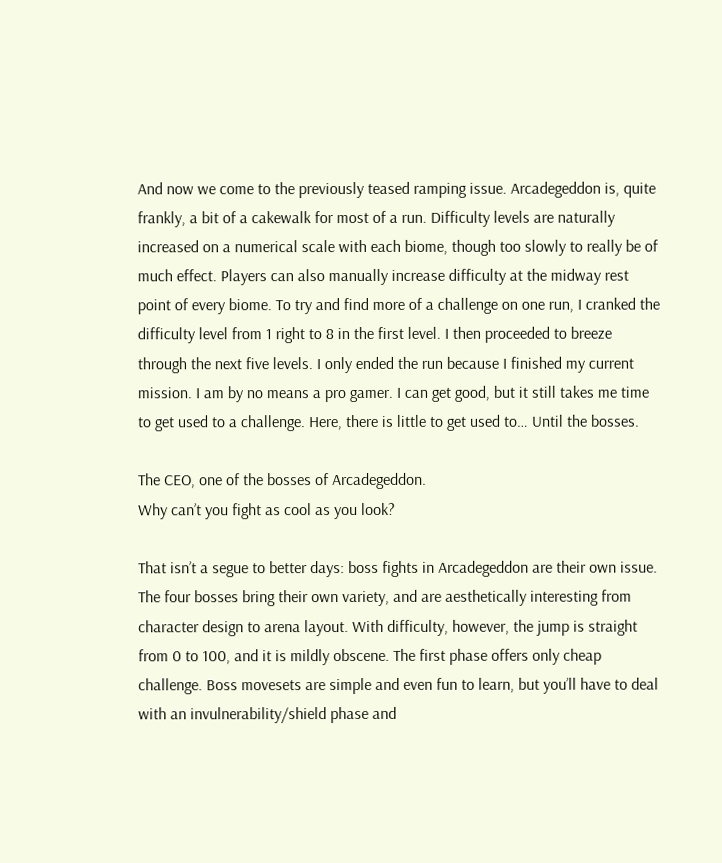And now we come to the previously teased ramping issue. Arcadegeddon is, quite frankly, a bit of a cakewalk for most of a run. Difficulty levels are naturally increased on a numerical scale with each biome, though too slowly to really be of much effect. Players can also manually increase difficulty at the midway rest point of every biome. To try and find more of a challenge on one run, I cranked the difficulty level from 1 right to 8 in the first level. I then proceeded to breeze through the next five levels. I only ended the run because I finished my current mission. I am by no means a pro gamer. I can get good, but it still takes me time to get used to a challenge. Here, there is little to get used to… Until the bosses.

The CEO, one of the bosses of Arcadegeddon.
Why can’t you fight as cool as you look?

That isn’t a segue to better days: boss fights in Arcadegeddon are their own issue. The four bosses bring their own variety, and are aesthetically interesting from character design to arena layout. With difficulty, however, the jump is straight from 0 to 100, and it is mildly obscene. The first phase offers only cheap challenge. Boss movesets are simple and even fun to learn, but you’ll have to deal with an invulnerability/shield phase and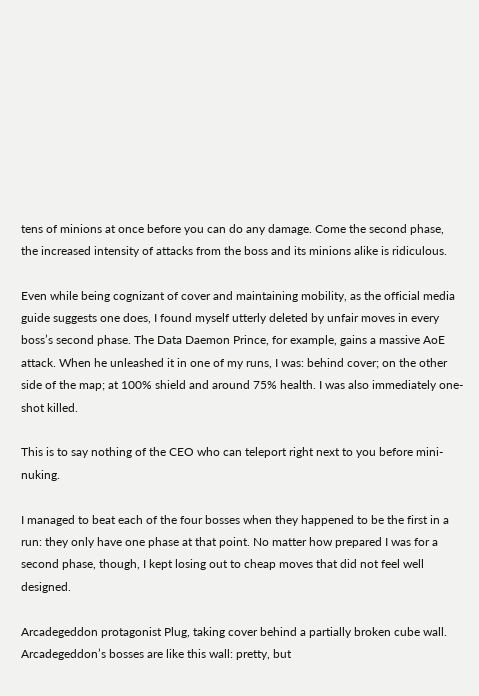tens of minions at once before you can do any damage. Come the second phase, the increased intensity of attacks from the boss and its minions alike is ridiculous.

Even while being cognizant of cover and maintaining mobility, as the official media guide suggests one does, I found myself utterly deleted by unfair moves in every boss’s second phase. The Data Daemon Prince, for example, gains a massive AoE attack. When he unleashed it in one of my runs, I was: behind cover; on the other side of the map; at 100% shield and around 75% health. I was also immediately one-shot killed.

This is to say nothing of the CEO who can teleport right next to you before mini-nuking.

I managed to beat each of the four bosses when they happened to be the first in a run: they only have one phase at that point. No matter how prepared I was for a second phase, though, I kept losing out to cheap moves that did not feel well designed.

Arcadegeddon protagonist Plug, taking cover behind a partially broken cube wall.
Arcadegeddon’s bosses are like this wall: pretty, but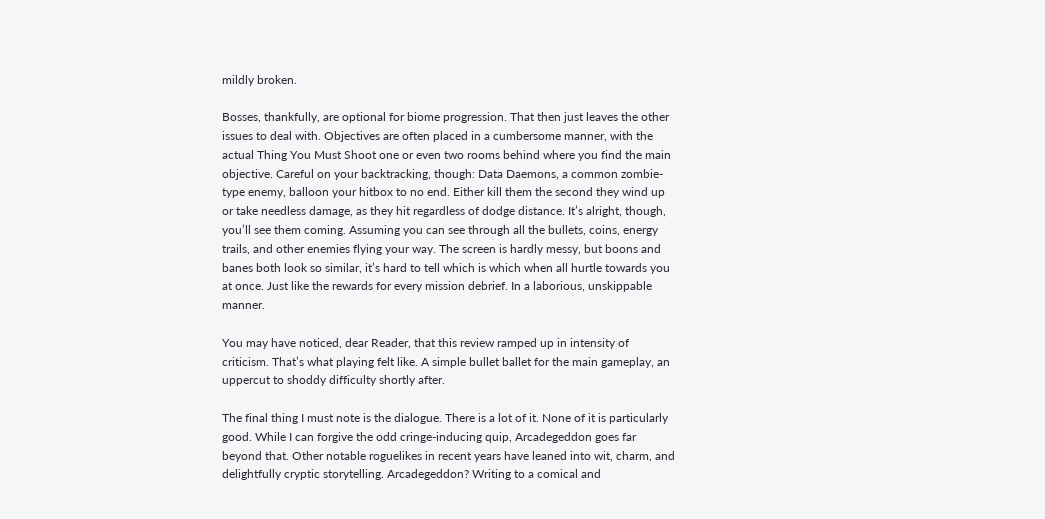mildly broken.

Bosses, thankfully, are optional for biome progression. That then just leaves the other issues to deal with. Objectives are often placed in a cumbersome manner, with the actual Thing You Must Shoot one or even two rooms behind where you find the main objective. Careful on your backtracking, though: Data Daemons, a common zombie-type enemy, balloon your hitbox to no end. Either kill them the second they wind up or take needless damage, as they hit regardless of dodge distance. It’s alright, though, you’ll see them coming. Assuming you can see through all the bullets, coins, energy trails, and other enemies flying your way. The screen is hardly messy, but boons and banes both look so similar, it’s hard to tell which is which when all hurtle towards you at once. Just like the rewards for every mission debrief. In a laborious, unskippable manner.

You may have noticed, dear Reader, that this review ramped up in intensity of criticism. That’s what playing felt like. A simple bullet ballet for the main gameplay, an uppercut to shoddy difficulty shortly after.

The final thing I must note is the dialogue. There is a lot of it. None of it is particularly good. While I can forgive the odd cringe-inducing quip, Arcadegeddon goes far beyond that. Other notable roguelikes in recent years have leaned into wit, charm, and delightfully cryptic storytelling. Arcadegeddon? Writing to a comical and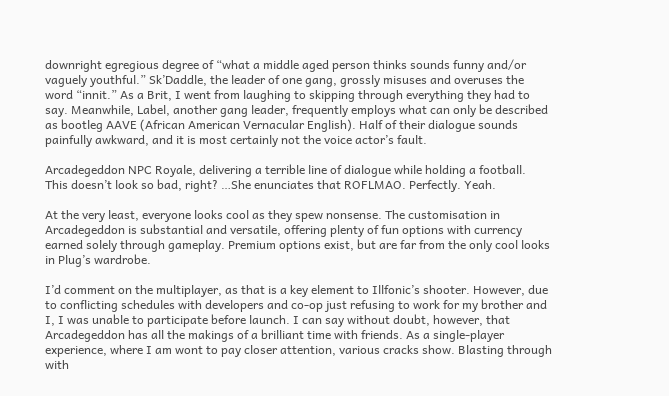downright egregious degree of “what a middle aged person thinks sounds funny and/or vaguely youthful.” Sk’Daddle, the leader of one gang, grossly misuses and overuses the word “innit.” As a Brit, I went from laughing to skipping through everything they had to say. Meanwhile, Label, another gang leader, frequently employs what can only be described as bootleg AAVE (African American Vernacular English). Half of their dialogue sounds painfully awkward, and it is most certainly not the voice actor’s fault.

Arcadegeddon NPC Royale, delivering a terrible line of dialogue while holding a football.
This doesn’t look so bad, right? …She enunciates that ROFLMAO. Perfectly. Yeah.

At the very least, everyone looks cool as they spew nonsense. The customisation in Arcadegeddon is substantial and versatile, offering plenty of fun options with currency earned solely through gameplay. Premium options exist, but are far from the only cool looks in Plug’s wardrobe.

I’d comment on the multiplayer, as that is a key element to Illfonic’s shooter. However, due to conflicting schedules with developers and co-op just refusing to work for my brother and I, I was unable to participate before launch. I can say without doubt, however, that Arcadegeddon has all the makings of a brilliant time with friends. As a single-player experience, where I am wont to pay closer attention, various cracks show. Blasting through with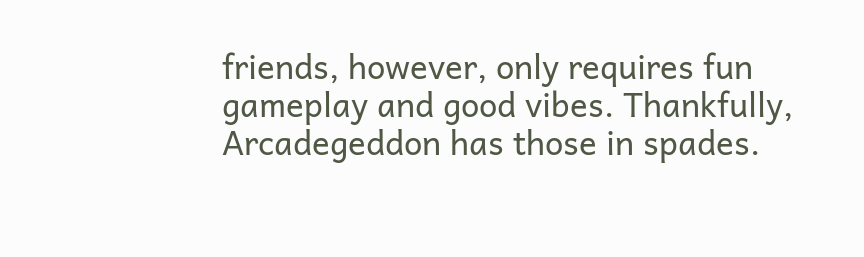friends, however, only requires fun gameplay and good vibes. Thankfully, Arcadegeddon has those in spades.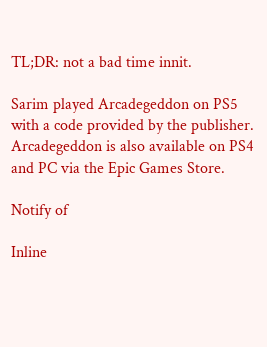TL;DR: not a bad time innit.

Sarim played Arcadegeddon on PS5 with a code provided by the publisher. Arcadegeddon is also available on PS4 and PC via the Epic Games Store.

Notify of

Inline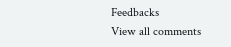Feedbacks
View all comments